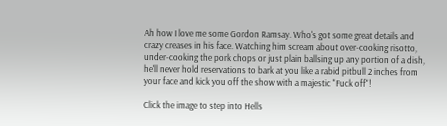Ah how I love me some Gordon Ramsay. Who's got some great details and crazy creases in his face. Watching him scream about over-cooking risotto, under-cooking the pork chops or just plain ballsing up any portion of a dish, he'll never hold reservations to bark at you like a rabid pitbull 2 inches from your face and kick you off the show with a majestic "Fuck off"!

Click the image to step into Hells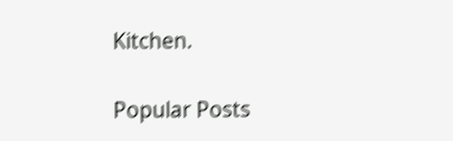Kitchen.


Popular Posts